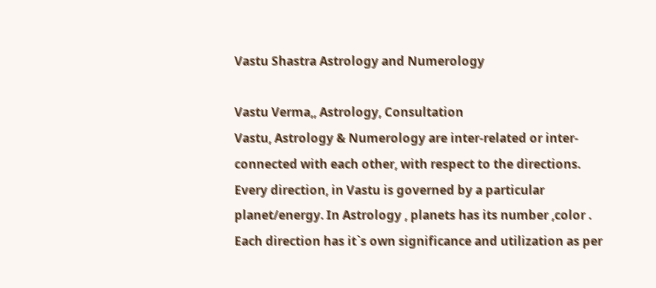Vastu Shastra Astrology and Numerology

Vastu Verma,, Astrology, Consultation
Vastu, Astrology & Numerology are inter-related or inter-connected with each other, with respect to the directions. Every direction, in Vastu is governed by a particular planet/energy. In Astrology , planets has its number ,color . Each direction has it`s own significance and utilization as per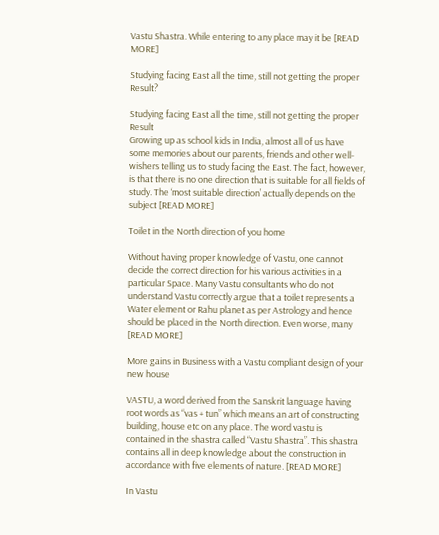Vastu Shastra. While entering to any place may it be [READ MORE]

Studying facing East all the time, still not getting the proper Result?

Studying facing East all the time, still not getting the proper Result
Growing up as school kids in India, almost all of us have some memories about our parents, friends and other well-wishers telling us to study facing the East. The fact, however, is that there is no one direction that is suitable for all fields of study. The ‘most suitable direction’ actually depends on the subject [READ MORE]

Toilet in the North direction of you home

Without having proper knowledge of Vastu, one cannot decide the correct direction for his various activities in a particular Space. Many Vastu consultants who do not understand Vastu correctly argue that a toilet represents a Water element or Rahu planet as per Astrology and hence should be placed in the North direction. Even worse, many [READ MORE]

More gains in Business with a Vastu compliant design of your new house

VASTU, a word derived from the Sanskrit language having root words as “vas + tun” which means an art of constructing building, house etc on any place. The word vastu is contained in the shastra called “Vastu Shastra”. This shastra contains all in deep knowledge about the construction in accordance with five elements of nature. [READ MORE]

In Vastu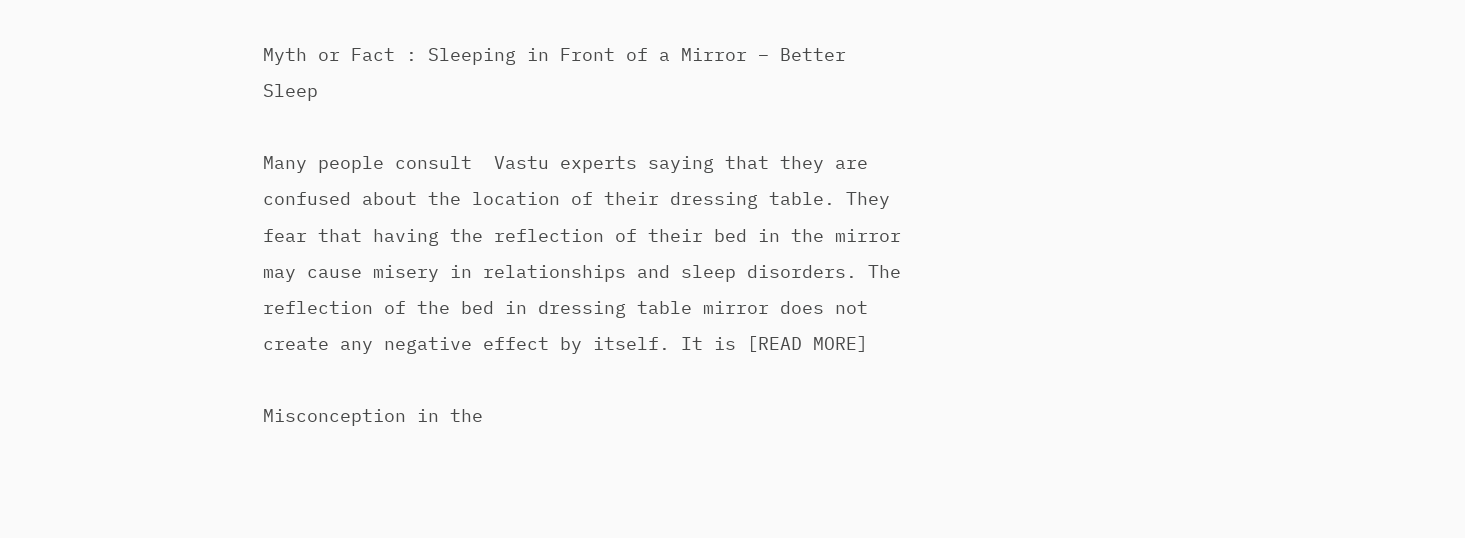Myth or Fact : Sleeping in Front of a Mirror – Better Sleep

Many people consult  Vastu experts saying that they are confused about the location of their dressing table. They fear that having the reflection of their bed in the mirror may cause misery in relationships and sleep disorders. The reflection of the bed in dressing table mirror does not create any negative effect by itself. It is [READ MORE]

Misconception in the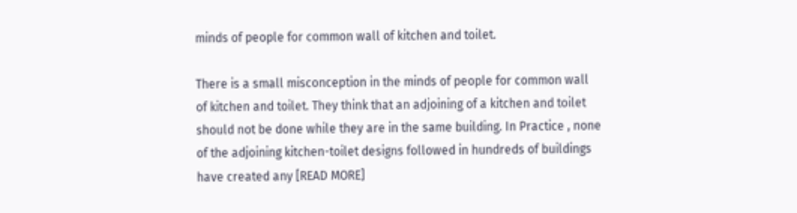minds of people for common wall of kitchen and toilet.

There is a small misconception in the minds of people for common wall of kitchen and toilet. They think that an adjoining of a kitchen and toilet should not be done while they are in the same building. In Practice , none of the adjoining kitchen-toilet designs followed in hundreds of buildings have created any [READ MORE]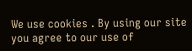We use cookies . By using our site you agree to our use of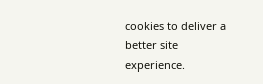cookies to deliver a better site experience.